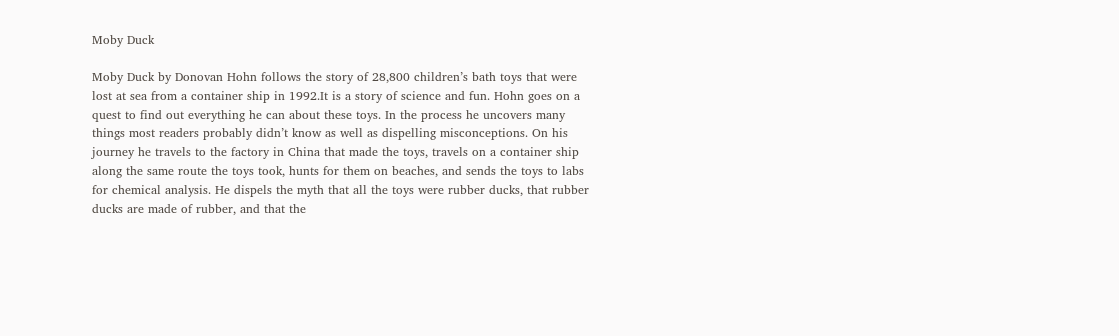Moby Duck

Moby Duck by Donovan Hohn follows the story of 28,800 children’s bath toys that were lost at sea from a container ship in 1992.It is a story of science and fun. Hohn goes on a quest to find out everything he can about these toys. In the process he uncovers many things most readers probably didn’t know as well as dispelling misconceptions. On his journey he travels to the factory in China that made the toys, travels on a container ship along the same route the toys took, hunts for them on beaches, and sends the toys to labs for chemical analysis. He dispels the myth that all the toys were rubber ducks, that rubber ducks are made of rubber, and that the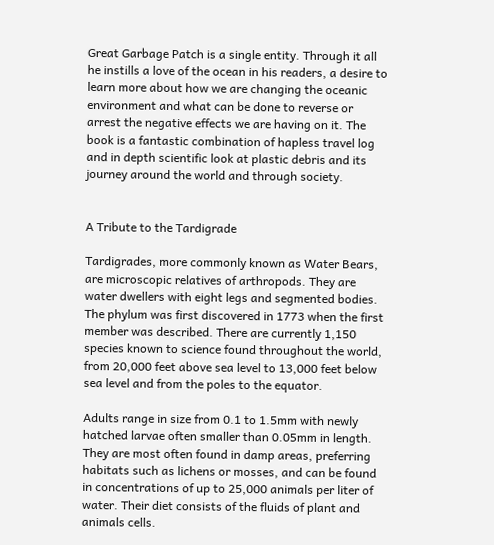Great Garbage Patch is a single entity. Through it all he instills a love of the ocean in his readers, a desire to learn more about how we are changing the oceanic environment and what can be done to reverse or arrest the negative effects we are having on it. The book is a fantastic combination of hapless travel log and in depth scientific look at plastic debris and its journey around the world and through society.


A Tribute to the Tardigrade

Tardigrades, more commonly known as Water Bears, are microscopic relatives of arthropods. They are water dwellers with eight legs and segmented bodies. The phylum was first discovered in 1773 when the first member was described. There are currently 1,150 species known to science found throughout the world, from 20,000 feet above sea level to 13,000 feet below sea level and from the poles to the equator.

Adults range in size from 0.1 to 1.5mm with newly hatched larvae often smaller than 0.05mm in length. They are most often found in damp areas, preferring habitats such as lichens or mosses, and can be found in concentrations of up to 25,000 animals per liter of water. Their diet consists of the fluids of plant and animals cells.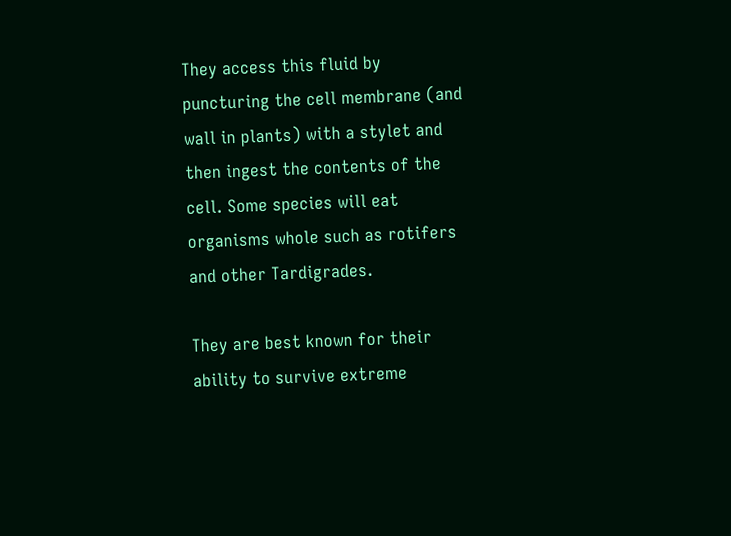They access this fluid by puncturing the cell membrane (and wall in plants) with a stylet and then ingest the contents of the cell. Some species will eat organisms whole such as rotifers and other Tardigrades.

They are best known for their ability to survive extreme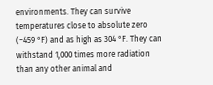environments. They can survive temperatures close to absolute zero (−459 °F) and as high as 304 °F. They can withstand 1,000 times more radiation than any other animal and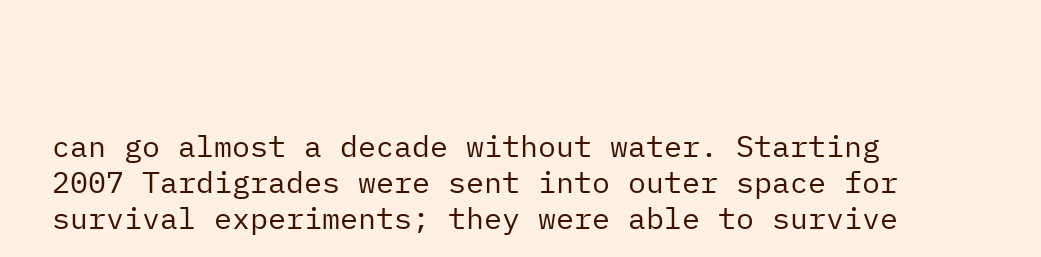can go almost a decade without water. Starting 2007 Tardigrades were sent into outer space for survival experiments; they were able to survive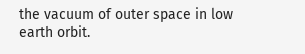the vacuum of outer space in low earth orbit.